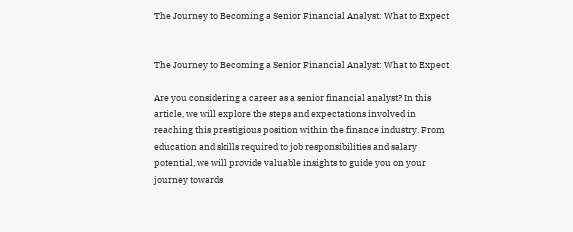The Journey to Becoming a Senior Financial Analyst: What to Expect


The Journey to Becoming a Senior Financial Analyst: What to Expect

Are you considering a career as a senior financial analyst? In this article, we will explore the steps and expectations involved in reaching this prestigious position within the finance industry. From education and skills required to job responsibilities and salary potential, we will provide valuable insights to guide you on your journey towards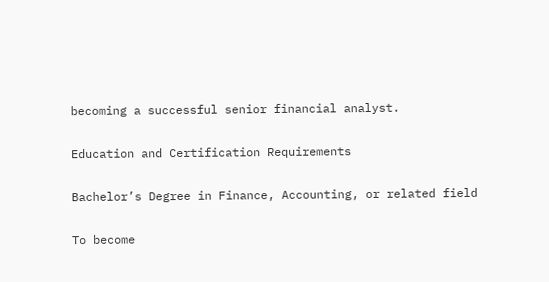becoming a successful senior financial analyst.

Education and Certification Requirements

Bachelor’s Degree in Finance, Accounting, or related field

To become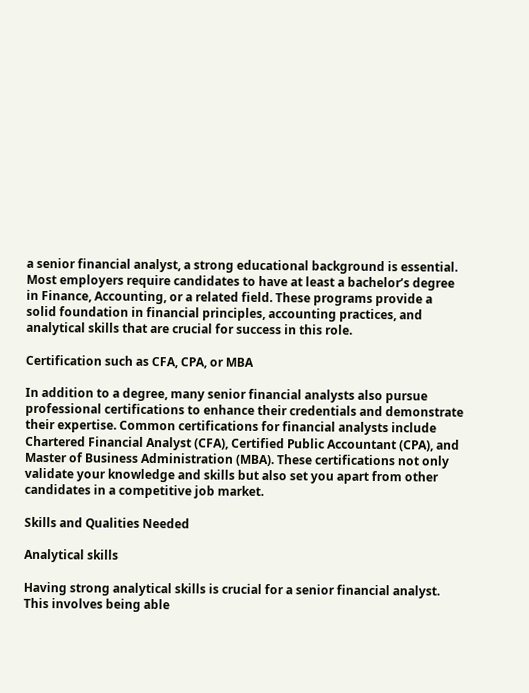a senior financial analyst, a strong educational background is essential. Most employers require candidates to have at least a bachelor’s degree in Finance, Accounting, or a related field. These programs provide a solid foundation in financial principles, accounting practices, and analytical skills that are crucial for success in this role.

Certification such as CFA, CPA, or MBA

In addition to a degree, many senior financial analysts also pursue professional certifications to enhance their credentials and demonstrate their expertise. Common certifications for financial analysts include Chartered Financial Analyst (CFA), Certified Public Accountant (CPA), and Master of Business Administration (MBA). These certifications not only validate your knowledge and skills but also set you apart from other candidates in a competitive job market.

Skills and Qualities Needed

Analytical skills

Having strong analytical skills is crucial for a senior financial analyst. This involves being able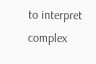to interpret complex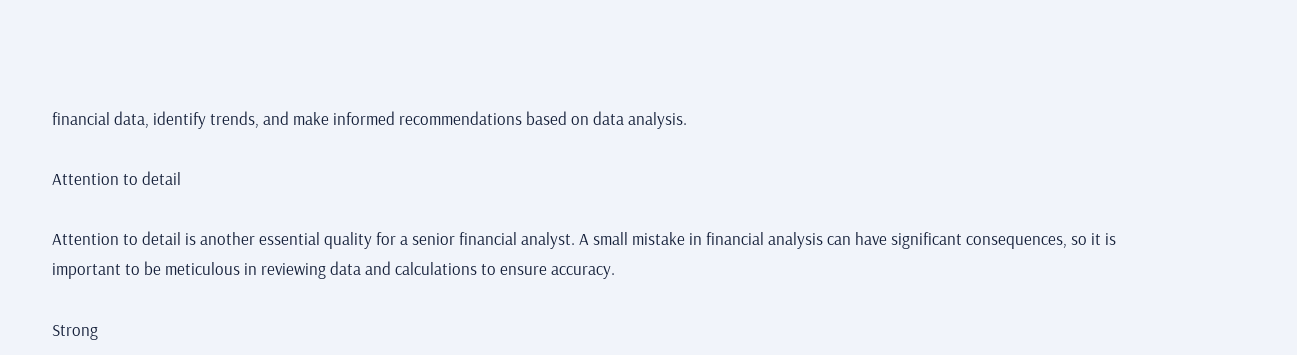financial data, identify trends, and make informed recommendations based on data analysis.

Attention to detail

Attention to detail is another essential quality for a senior financial analyst. A small mistake in financial analysis can have significant consequences, so it is important to be meticulous in reviewing data and calculations to ensure accuracy.

Strong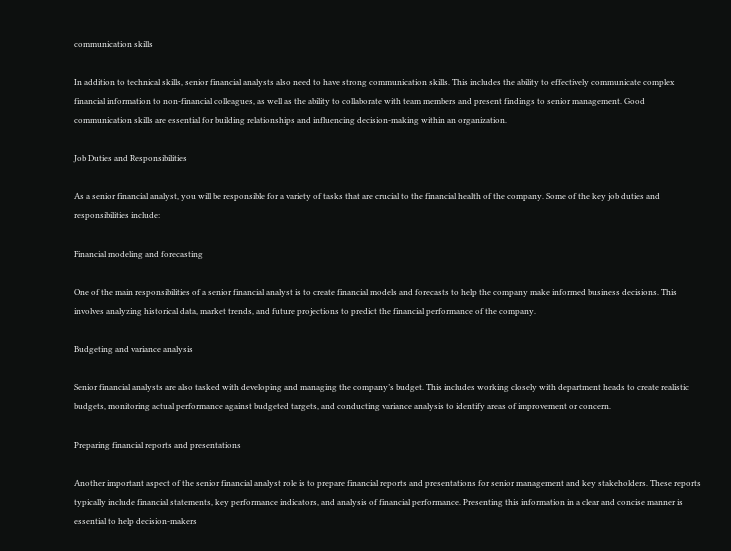communication skills

In addition to technical skills, senior financial analysts also need to have strong communication skills. This includes the ability to effectively communicate complex financial information to non-financial colleagues, as well as the ability to collaborate with team members and present findings to senior management. Good communication skills are essential for building relationships and influencing decision-making within an organization.

Job Duties and Responsibilities

As a senior financial analyst, you will be responsible for a variety of tasks that are crucial to the financial health of the company. Some of the key job duties and responsibilities include:

Financial modeling and forecasting

One of the main responsibilities of a senior financial analyst is to create financial models and forecasts to help the company make informed business decisions. This involves analyzing historical data, market trends, and future projections to predict the financial performance of the company.

Budgeting and variance analysis

Senior financial analysts are also tasked with developing and managing the company’s budget. This includes working closely with department heads to create realistic budgets, monitoring actual performance against budgeted targets, and conducting variance analysis to identify areas of improvement or concern.

Preparing financial reports and presentations

Another important aspect of the senior financial analyst role is to prepare financial reports and presentations for senior management and key stakeholders. These reports typically include financial statements, key performance indicators, and analysis of financial performance. Presenting this information in a clear and concise manner is essential to help decision-makers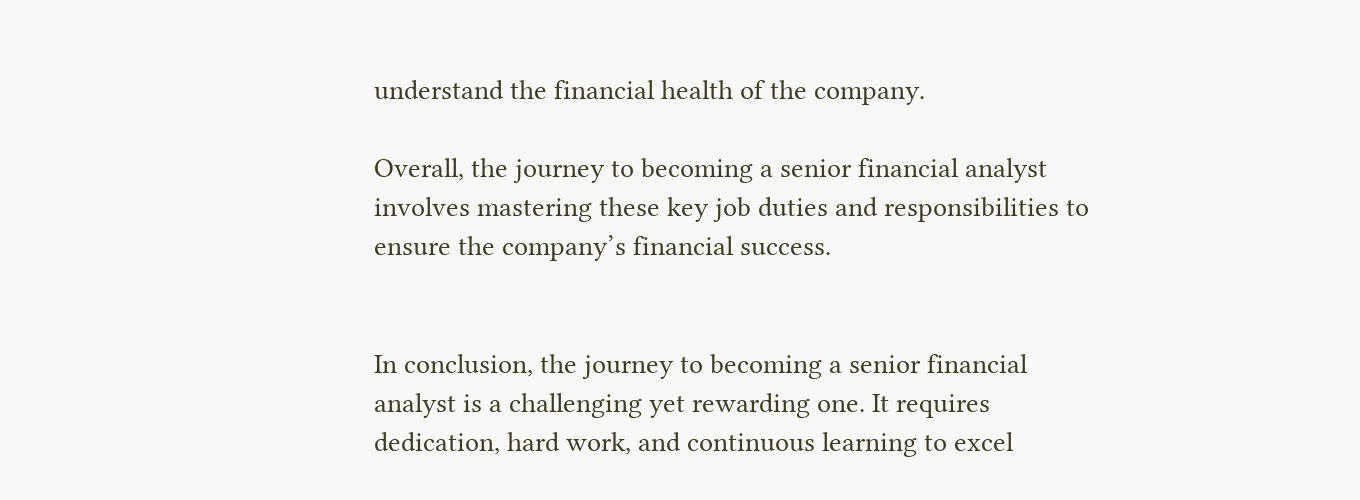understand the financial health of the company.

Overall, the journey to becoming a senior financial analyst involves mastering these key job duties and responsibilities to ensure the company’s financial success.


In conclusion, the journey to becoming a senior financial analyst is a challenging yet rewarding one. It requires dedication, hard work, and continuous learning to excel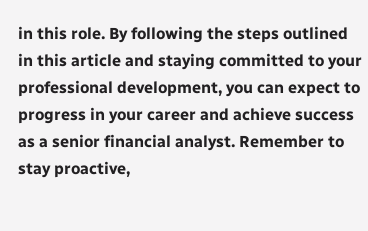in this role. By following the steps outlined in this article and staying committed to your professional development, you can expect to progress in your career and achieve success as a senior financial analyst. Remember to stay proactive,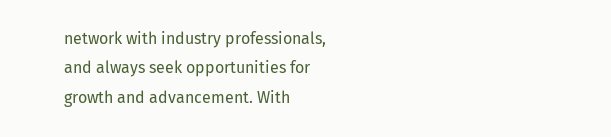network with industry professionals, and always seek opportunities for growth and advancement. With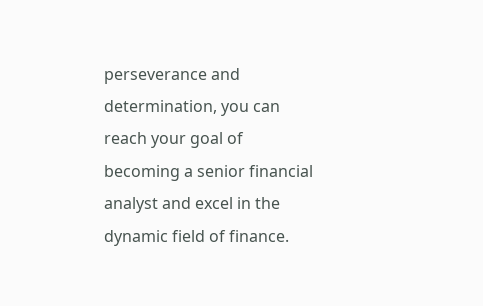perseverance and determination, you can reach your goal of becoming a senior financial analyst and excel in the dynamic field of finance.